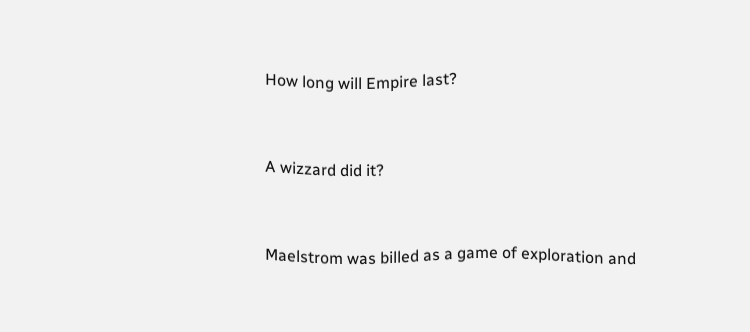How long will Empire last?


A wizzard did it?


Maelstrom was billed as a game of exploration and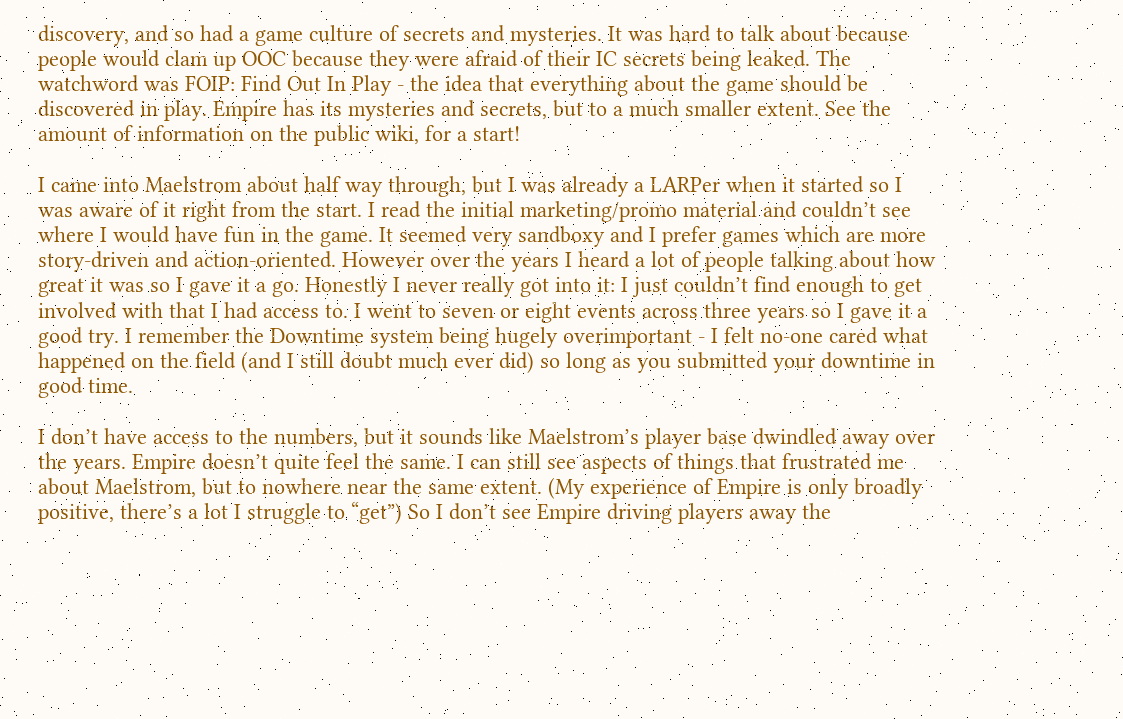discovery, and so had a game culture of secrets and mysteries. It was hard to talk about because people would clam up OOC because they were afraid of their IC secrets being leaked. The watchword was FOIP: Find Out In Play - the idea that everything about the game should be discovered in play. Empire has its mysteries and secrets, but to a much smaller extent. See the amount of information on the public wiki, for a start!

I came into Maelstrom about half way through, but I was already a LARPer when it started so I was aware of it right from the start. I read the initial marketing/promo material and couldn’t see where I would have fun in the game. It seemed very sandboxy and I prefer games which are more story-driven and action-oriented. However over the years I heard a lot of people talking about how great it was so I gave it a go. Honestly I never really got into it: I just couldn’t find enough to get involved with that I had access to. I went to seven or eight events across three years so I gave it a good try. I remember the Downtime system being hugely overimportant - I felt no-one cared what happened on the field (and I still doubt much ever did) so long as you submitted your downtime in good time.

I don’t have access to the numbers, but it sounds like Maelstrom’s player base dwindled away over the years. Empire doesn’t quite feel the same. I can still see aspects of things that frustrated me about Maelstrom, but to nowhere near the same extent. (My experience of Empire is only broadly positive, there’s a lot I struggle to “get”) So I don’t see Empire driving players away the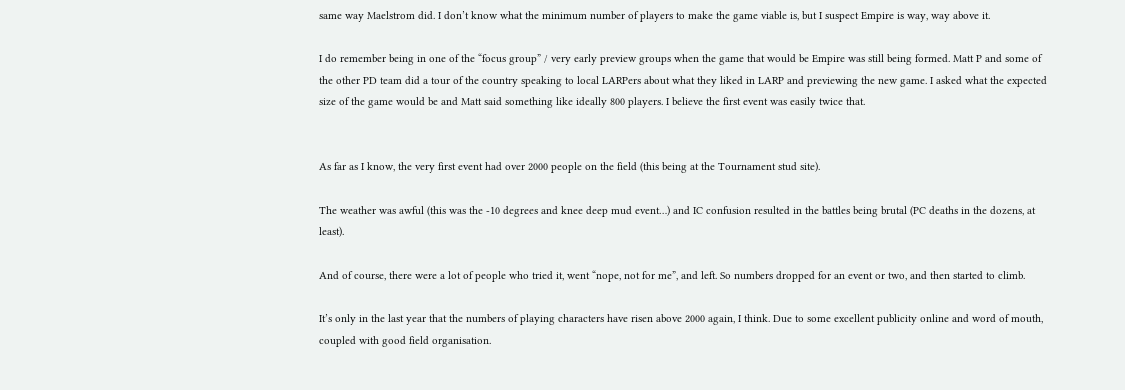same way Maelstrom did. I don’t know what the minimum number of players to make the game viable is, but I suspect Empire is way, way above it.

I do remember being in one of the “focus group” / very early preview groups when the game that would be Empire was still being formed. Matt P and some of the other PD team did a tour of the country speaking to local LARPers about what they liked in LARP and previewing the new game. I asked what the expected size of the game would be and Matt said something like ideally 800 players. I believe the first event was easily twice that.


As far as I know, the very first event had over 2000 people on the field (this being at the Tournament stud site).

The weather was awful (this was the -10 degrees and knee deep mud event…) and IC confusion resulted in the battles being brutal (PC deaths in the dozens, at least).

And of course, there were a lot of people who tried it, went “nope, not for me”, and left. So numbers dropped for an event or two, and then started to climb.

It’s only in the last year that the numbers of playing characters have risen above 2000 again, I think. Due to some excellent publicity online and word of mouth, coupled with good field organisation.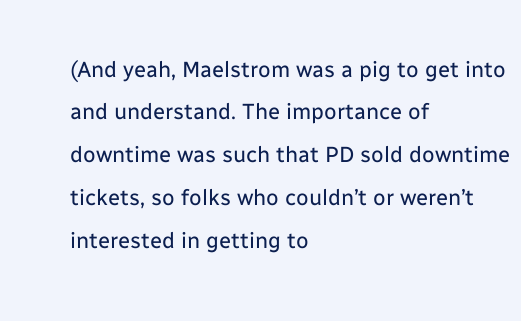(And yeah, Maelstrom was a pig to get into and understand. The importance of downtime was such that PD sold downtime tickets, so folks who couldn’t or weren’t interested in getting to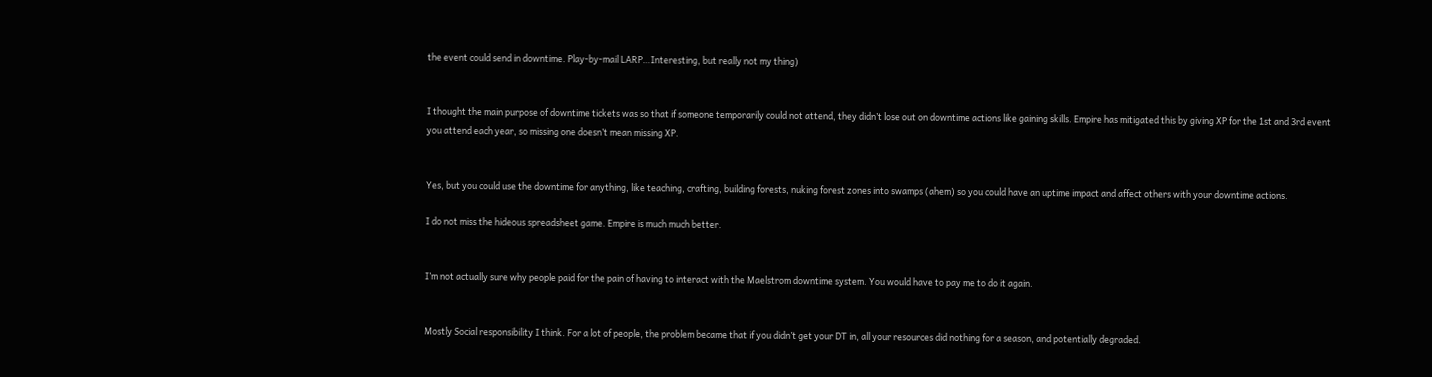the event could send in downtime. Play-by-mail LARP…Interesting, but really not my thing)


I thought the main purpose of downtime tickets was so that if someone temporarily could not attend, they didn’t lose out on downtime actions like gaining skills. Empire has mitigated this by giving XP for the 1st and 3rd event you attend each year, so missing one doesn’t mean missing XP.


Yes, but you could use the downtime for anything, like teaching, crafting, building forests, nuking forest zones into swamps (ahem) so you could have an uptime impact and affect others with your downtime actions.

I do not miss the hideous spreadsheet game. Empire is much much better.


I’m not actually sure why people paid for the pain of having to interact with the Maelstrom downtime system. You would have to pay me to do it again.


Mostly Social responsibility I think. For a lot of people, the problem became that if you didn’t get your DT in, all your resources did nothing for a season, and potentially degraded.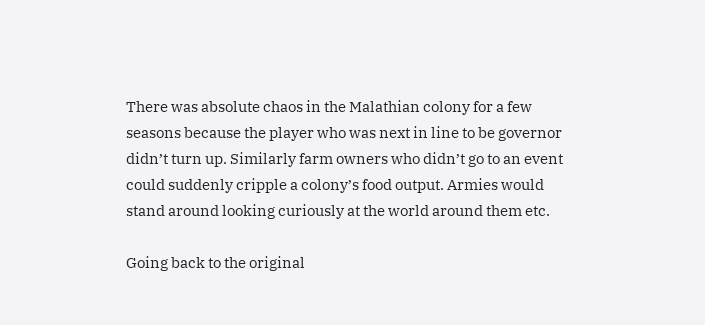There was absolute chaos in the Malathian colony for a few seasons because the player who was next in line to be governor didn’t turn up. Similarly farm owners who didn’t go to an event could suddenly cripple a colony’s food output. Armies would stand around looking curiously at the world around them etc.

Going back to the original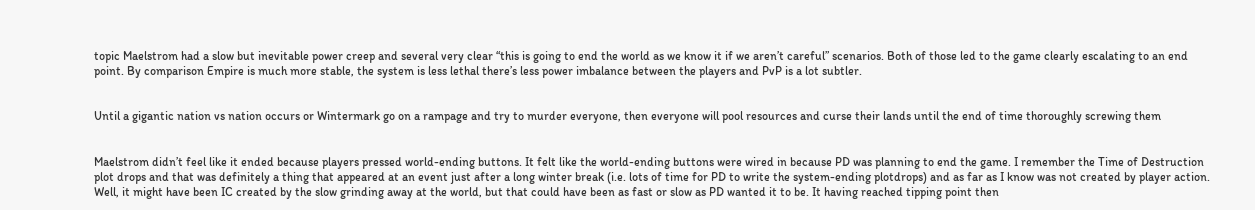topic Maelstrom had a slow but inevitable power creep and several very clear “this is going to end the world as we know it if we aren’t careful” scenarios. Both of those led to the game clearly escalating to an end point. By comparison Empire is much more stable, the system is less lethal there’s less power imbalance between the players and PvP is a lot subtler.


Until a gigantic nation vs nation occurs or Wintermark go on a rampage and try to murder everyone, then everyone will pool resources and curse their lands until the end of time thoroughly screwing them


Maelstrom didn’t feel like it ended because players pressed world-ending buttons. It felt like the world-ending buttons were wired in because PD was planning to end the game. I remember the Time of Destruction plot drops and that was definitely a thing that appeared at an event just after a long winter break (i.e. lots of time for PD to write the system-ending plotdrops) and as far as I know was not created by player action. Well, it might have been IC created by the slow grinding away at the world, but that could have been as fast or slow as PD wanted it to be. It having reached tipping point then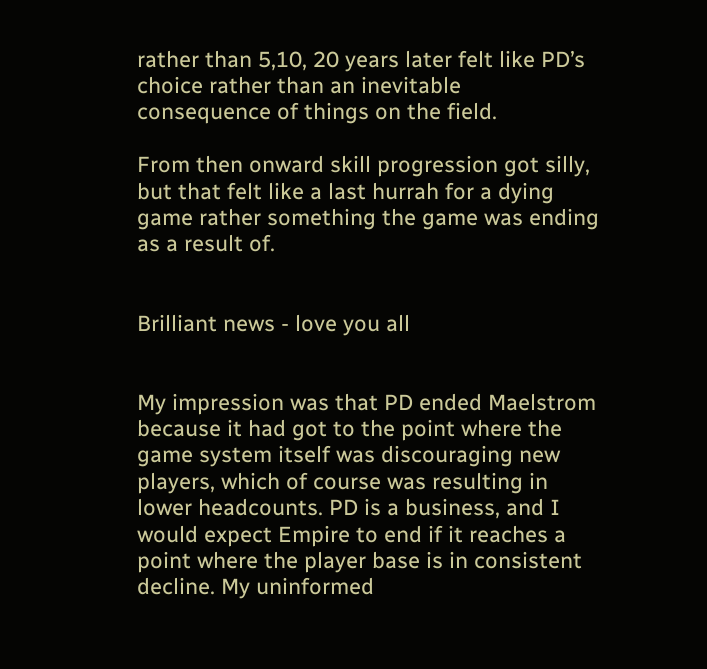rather than 5,10, 20 years later felt like PD’s choice rather than an inevitable consequence of things on the field.

From then onward skill progression got silly, but that felt like a last hurrah for a dying game rather something the game was ending as a result of.


Brilliant news - love you all


My impression was that PD ended Maelstrom because it had got to the point where the game system itself was discouraging new players, which of course was resulting in lower headcounts. PD is a business, and I would expect Empire to end if it reaches a point where the player base is in consistent decline. My uninformed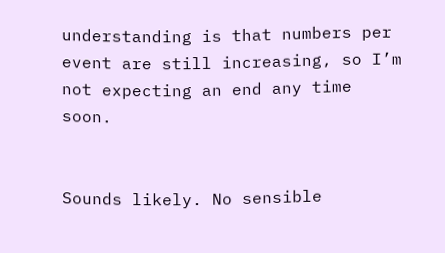understanding is that numbers per event are still increasing, so I’m not expecting an end any time soon.


Sounds likely. No sensible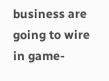business are going to wire in game-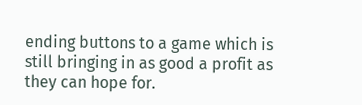ending buttons to a game which is still bringing in as good a profit as they can hope for.